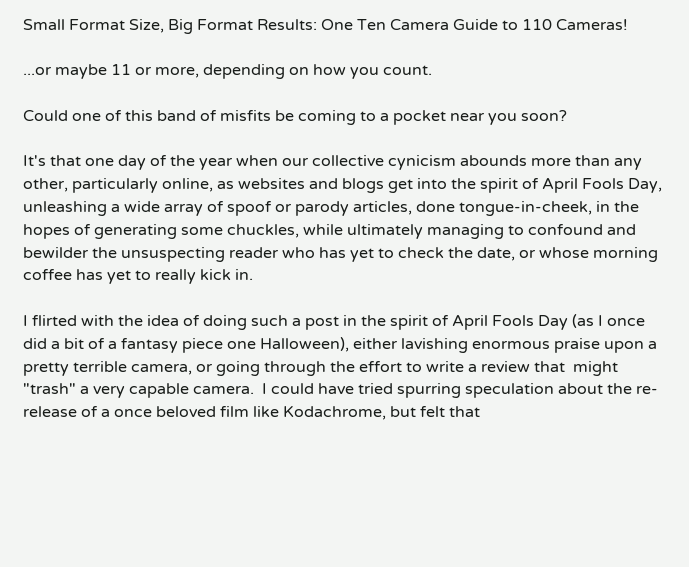Small Format Size, Big Format Results: One Ten Camera Guide to 110 Cameras!

...or maybe 11 or more, depending on how you count.

Could one of this band of misfits be coming to a pocket near you soon?

It's that one day of the year when our collective cynicism abounds more than any other, particularly online, as websites and blogs get into the spirit of April Fools Day, unleashing a wide array of spoof or parody articles, done tongue-in-cheek, in the hopes of generating some chuckles, while ultimately managing to confound and bewilder the unsuspecting reader who has yet to check the date, or whose morning coffee has yet to really kick in.

I flirted with the idea of doing such a post in the spirit of April Fools Day (as I once did a bit of a fantasy piece one Halloween), either lavishing enormous praise upon a pretty terrible camera, or going through the effort to write a review that  might "trash" a very capable camera.  I could have tried spurring speculation about the re-release of a once beloved film like Kodachrome, but felt that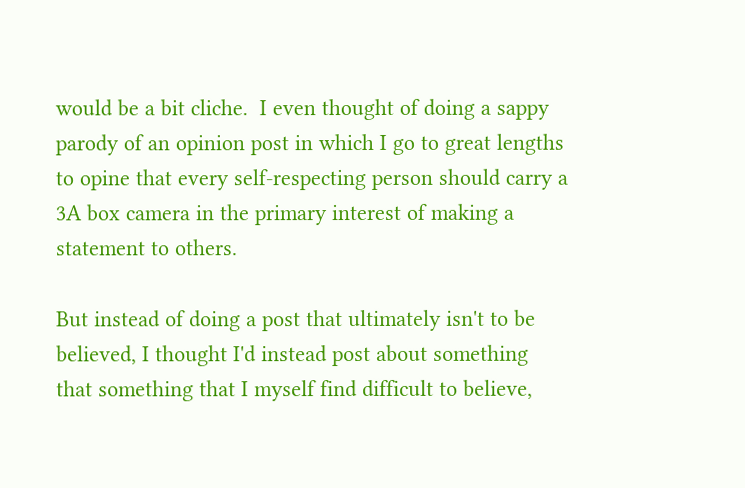would be a bit cliche.  I even thought of doing a sappy parody of an opinion post in which I go to great lengths to opine that every self-respecting person should carry a 3A box camera in the primary interest of making a statement to others.

But instead of doing a post that ultimately isn't to be believed, I thought I'd instead post about something that something that I myself find difficult to believe,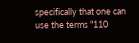specifically that one can use the terms "110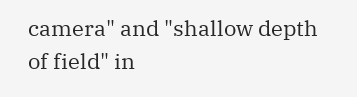camera" and "shallow depth of field" in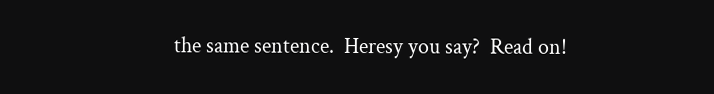the same sentence.  Heresy you say?  Read on!